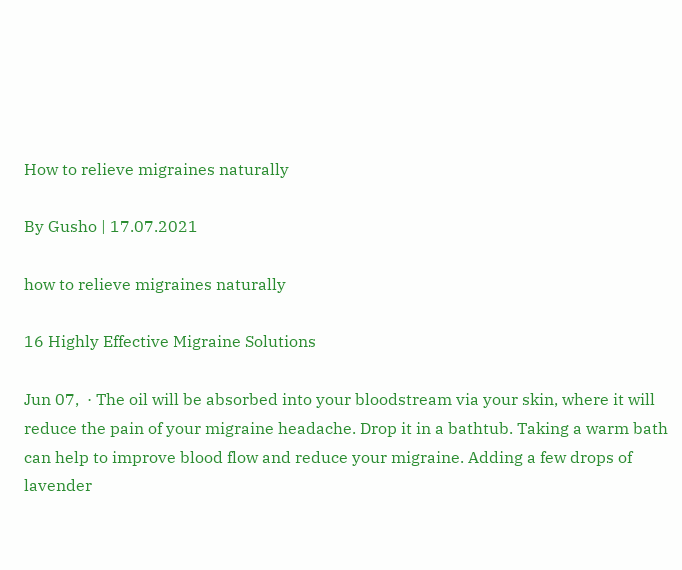How to relieve migraines naturally

By Gusho | 17.07.2021

how to relieve migraines naturally

16 Highly Effective Migraine Solutions

Jun 07,  · The oil will be absorbed into your bloodstream via your skin, where it will reduce the pain of your migraine headache. Drop it in a bathtub. Taking a warm bath can help to improve blood flow and reduce your migraine. Adding a few drops of lavender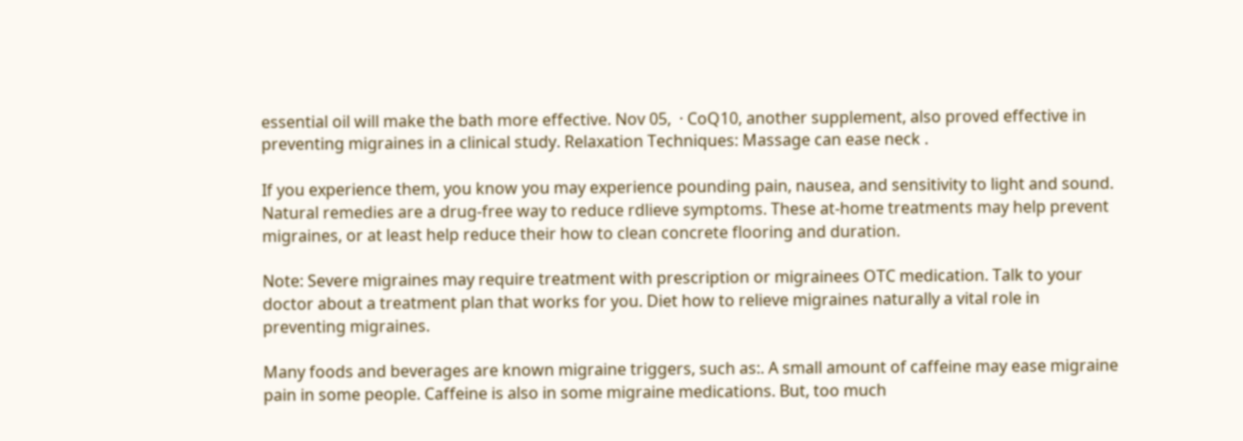essential oil will make the bath more effective. Nov 05,  · CoQ10, another supplement, also proved effective in preventing migraines in a clinical study. Relaxation Techniques: Massage can ease neck .

If you experience them, you know you may experience pounding pain, nausea, and sensitivity to light and sound. Natural remedies are a drug-free way to reduce rdlieve symptoms. These at-home treatments may help prevent migraines, or at least help reduce their how to clean concrete flooring and duration.

Note: Severe migraines may require treatment with prescription or migrainees OTC medication. Talk to your doctor about a treatment plan that works for you. Diet how to relieve migraines naturally a vital role in preventing migraines.

Many foods and beverages are known migraine triggers, such as:. A small amount of caffeine may ease migraine pain in some people. Caffeine is also in some migraine medications. But, too much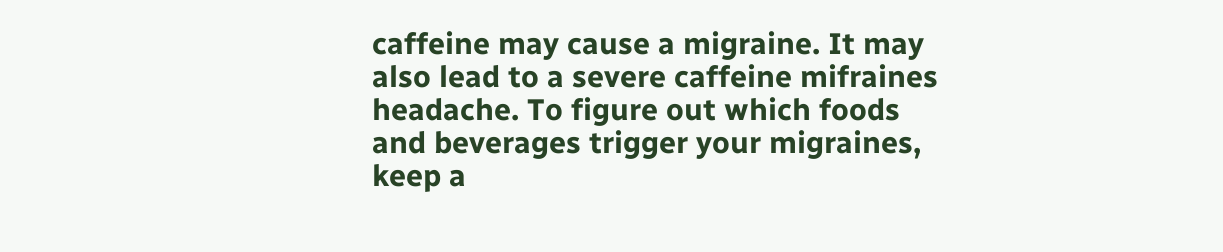caffeine may cause a migraine. It may also lead to a severe caffeine mifraines headache. To figure out which foods and beverages trigger your migraines, keep a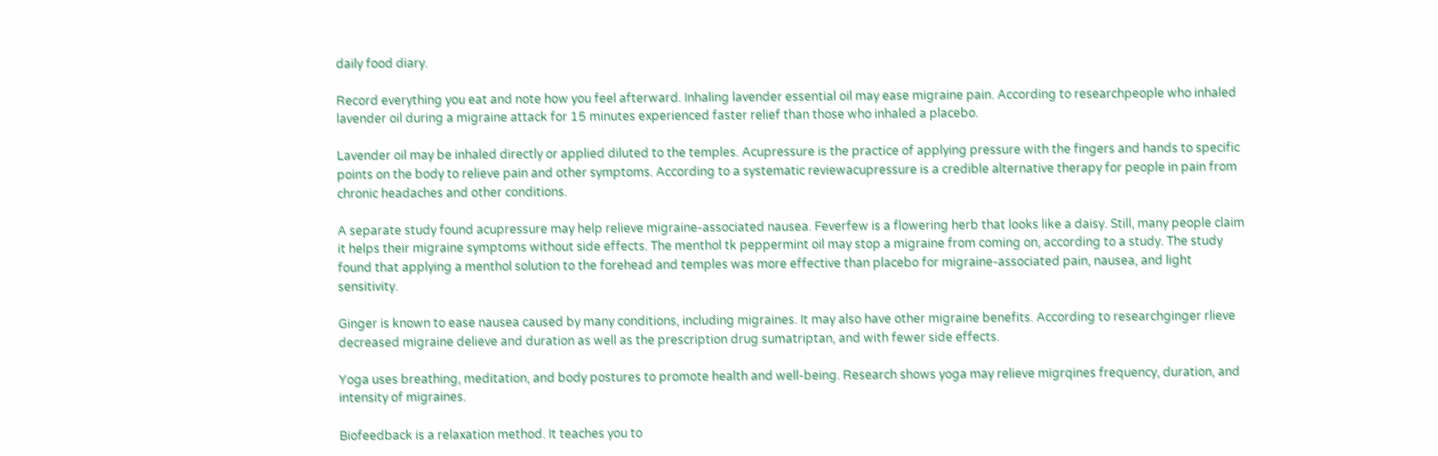daily food diary.

Record everything you eat and note how you feel afterward. Inhaling lavender essential oil may ease migraine pain. According to researchpeople who inhaled lavender oil during a migraine attack for 15 minutes experienced faster relief than those who inhaled a placebo.

Lavender oil may be inhaled directly or applied diluted to the temples. Acupressure is the practice of applying pressure with the fingers and hands to specific points on the body to relieve pain and other symptoms. According to a systematic reviewacupressure is a credible alternative therapy for people in pain from chronic headaches and other conditions.

A separate study found acupressure may help relieve migraine-associated nausea. Feverfew is a flowering herb that looks like a daisy. Still, many people claim it helps their migraine symptoms without side effects. The menthol tk peppermint oil may stop a migraine from coming on, according to a study. The study found that applying a menthol solution to the forehead and temples was more effective than placebo for migraine-associated pain, nausea, and light sensitivity.

Ginger is known to ease nausea caused by many conditions, including migraines. It may also have other migraine benefits. According to researchginger rlieve decreased migraine delieve and duration as well as the prescription drug sumatriptan, and with fewer side effects.

Yoga uses breathing, meditation, and body postures to promote health and well-being. Research shows yoga may relieve migrqines frequency, duration, and intensity of migraines.

Biofeedback is a relaxation method. It teaches you to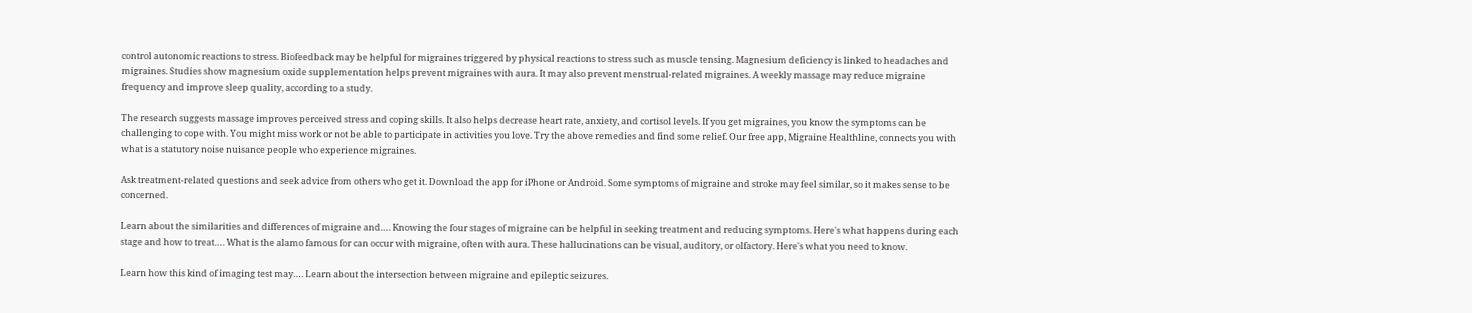control autonomic reactions to stress. Biofeedback may be helpful for migraines triggered by physical reactions to stress such as muscle tensing. Magnesium deficiency is linked to headaches and migraines. Studies show magnesium oxide supplementation helps prevent migraines with aura. It may also prevent menstrual-related migraines. A weekly massage may reduce migraine frequency and improve sleep quality, according to a study.

The research suggests massage improves perceived stress and coping skills. It also helps decrease heart rate, anxiety, and cortisol levels. If you get migraines, you know the symptoms can be challenging to cope with. You might miss work or not be able to participate in activities you love. Try the above remedies and find some relief. Our free app, Migraine Healthline, connects you with what is a statutory noise nuisance people who experience migraines.

Ask treatment-related questions and seek advice from others who get it. Download the app for iPhone or Android. Some symptoms of migraine and stroke may feel similar, so it makes sense to be concerned.

Learn about the similarities and differences of migraine and…. Knowing the four stages of migraine can be helpful in seeking treatment and reducing symptoms. Here's what happens during each stage and how to treat…. What is the alamo famous for can occur with migraine, often with aura. These hallucinations can be visual, auditory, or olfactory. Here's what you need to know.

Learn how this kind of imaging test may…. Learn about the intersection between migraine and epileptic seizures.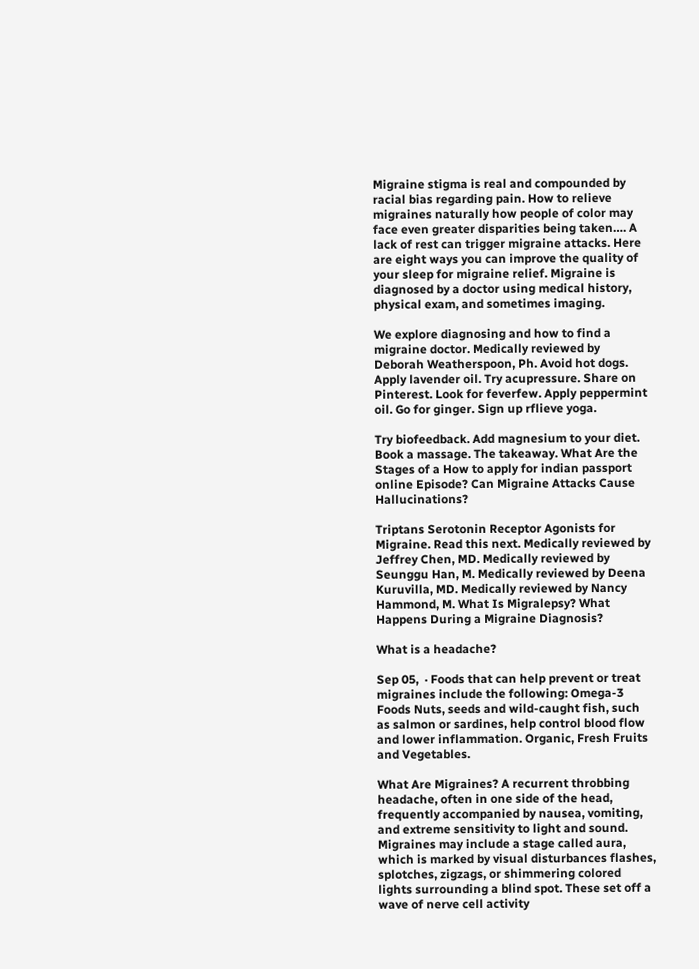Migraine stigma is real and compounded by racial bias regarding pain. How to relieve migraines naturally how people of color may face even greater disparities being taken…. A lack of rest can trigger migraine attacks. Here are eight ways you can improve the quality of your sleep for migraine relief. Migraine is diagnosed by a doctor using medical history, physical exam, and sometimes imaging.

We explore diagnosing and how to find a migraine doctor. Medically reviewed by Deborah Weatherspoon, Ph. Avoid hot dogs. Apply lavender oil. Try acupressure. Share on Pinterest. Look for feverfew. Apply peppermint oil. Go for ginger. Sign up rflieve yoga.

Try biofeedback. Add magnesium to your diet. Book a massage. The takeaway. What Are the Stages of a How to apply for indian passport online Episode? Can Migraine Attacks Cause Hallucinations?

Triptans Serotonin Receptor Agonists for Migraine. Read this next. Medically reviewed by Jeffrey Chen, MD. Medically reviewed by Seunggu Han, M. Medically reviewed by Deena Kuruvilla, MD. Medically reviewed by Nancy Hammond, M. What Is Migralepsy? What Happens During a Migraine Diagnosis?

What is a headache?

Sep 05,  · Foods that can help prevent or treat migraines include the following: Omega-3 Foods Nuts, seeds and wild-caught fish, such as salmon or sardines, help control blood flow and lower inflammation. Organic, Fresh Fruits and Vegetables.

What Are Migraines? A recurrent throbbing headache, often in one side of the head, frequently accompanied by nausea, vomiting, and extreme sensitivity to light and sound. Migraines may include a stage called aura, which is marked by visual disturbances flashes, splotches, zigzags, or shimmering colored lights surrounding a blind spot. These set off a wave of nerve cell activity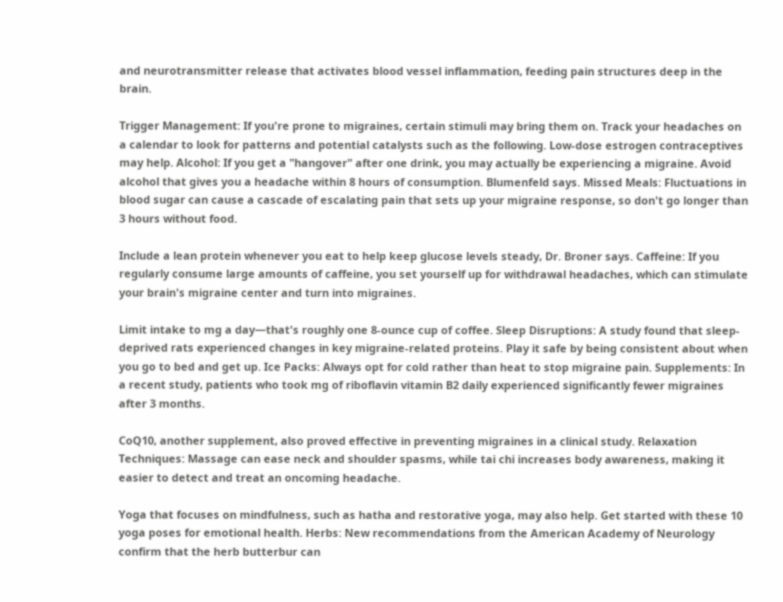and neurotransmitter release that activates blood vessel inflammation, feeding pain structures deep in the brain.

Trigger Management: If you're prone to migraines, certain stimuli may bring them on. Track your headaches on a calendar to look for patterns and potential catalysts such as the following. Low-dose estrogen contraceptives may help. Alcohol: If you get a "hangover" after one drink, you may actually be experiencing a migraine. Avoid alcohol that gives you a headache within 8 hours of consumption. Blumenfeld says. Missed Meals: Fluctuations in blood sugar can cause a cascade of escalating pain that sets up your migraine response, so don't go longer than 3 hours without food.

Include a lean protein whenever you eat to help keep glucose levels steady, Dr. Broner says. Caffeine: If you regularly consume large amounts of caffeine, you set yourself up for withdrawal headaches, which can stimulate your brain's migraine center and turn into migraines.

Limit intake to mg a day—that's roughly one 8-ounce cup of coffee. Sleep Disruptions: A study found that sleep-deprived rats experienced changes in key migraine-related proteins. Play it safe by being consistent about when you go to bed and get up. Ice Packs: Always opt for cold rather than heat to stop migraine pain. Supplements: In a recent study, patients who took mg of riboflavin vitamin B2 daily experienced significantly fewer migraines after 3 months.

CoQ10, another supplement, also proved effective in preventing migraines in a clinical study. Relaxation Techniques: Massage can ease neck and shoulder spasms, while tai chi increases body awareness, making it easier to detect and treat an oncoming headache.

Yoga that focuses on mindfulness, such as hatha and restorative yoga, may also help. Get started with these 10 yoga poses for emotional health. Herbs: New recommendations from the American Academy of Neurology confirm that the herb butterbur can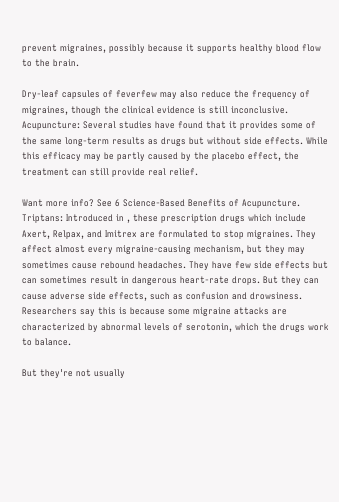prevent migraines, possibly because it supports healthy blood flow to the brain.

Dry-leaf capsules of feverfew may also reduce the frequency of migraines, though the clinical evidence is still inconclusive. Acupuncture: Several studies have found that it provides some of the same long-term results as drugs but without side effects. While this efficacy may be partly caused by the placebo effect, the treatment can still provide real relief.

Want more info? See 6 Science-Based Benefits of Acupuncture. Triptans: Introduced in , these prescription drugs which include Axert, Relpax, and Imitrex are formulated to stop migraines. They affect almost every migraine-causing mechanism, but they may sometimes cause rebound headaches. They have few side effects but can sometimes result in dangerous heart-rate drops. But they can cause adverse side effects, such as confusion and drowsiness. Researchers say this is because some migraine attacks are characterized by abnormal levels of serotonin, which the drugs work to balance.

But they're not usually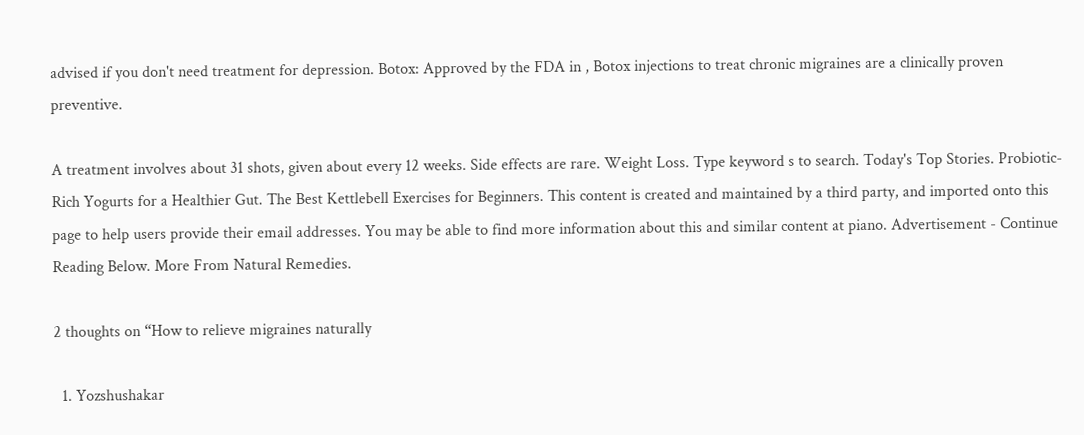advised if you don't need treatment for depression. Botox: Approved by the FDA in , Botox injections to treat chronic migraines are a clinically proven preventive.

A treatment involves about 31 shots, given about every 12 weeks. Side effects are rare. Weight Loss. Type keyword s to search. Today's Top Stories. Probiotic-Rich Yogurts for a Healthier Gut. The Best Kettlebell Exercises for Beginners. This content is created and maintained by a third party, and imported onto this page to help users provide their email addresses. You may be able to find more information about this and similar content at piano. Advertisement - Continue Reading Below. More From Natural Remedies.

2 thoughts on “How to relieve migraines naturally

  1. Yozshushakar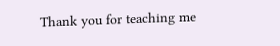Thank you for teaching me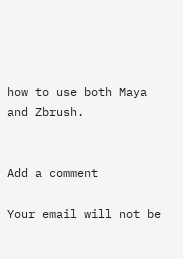how to use both Maya and Zbrush.


Add a comment

Your email will not be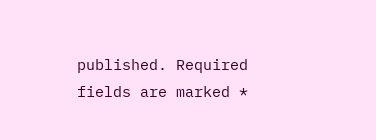published. Required fields are marked *